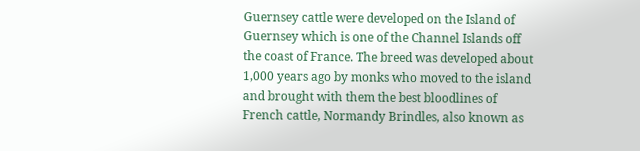Guernsey cattle were developed on the Island of Guernsey which is one of the Channel Islands off the coast of France. The breed was developed about 1,000 years ago by monks who moved to the island and brought with them the best bloodlines of French cattle, Normandy Brindles, also known as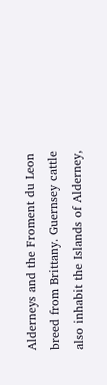Alderneys and the Froment du Leon breed from Brittany. Guernsey cattle also inhabit the Islands of Alderney,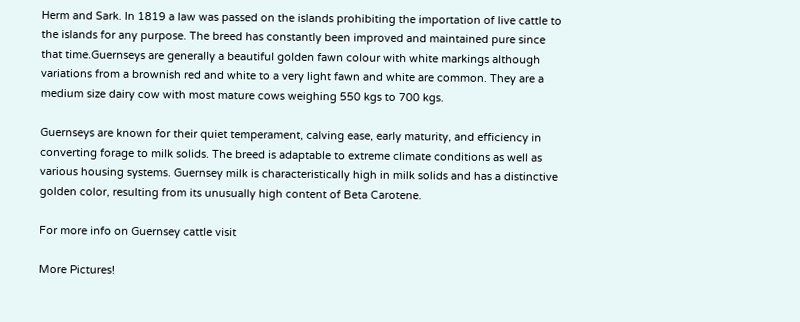Herm and Sark. In 1819 a law was passed on the islands prohibiting the importation of live cattle to the islands for any purpose. The breed has constantly been improved and maintained pure since that time.Guernseys are generally a beautiful golden fawn colour with white markings although variations from a brownish red and white to a very light fawn and white are common. They are a medium size dairy cow with most mature cows weighing 550 kgs to 700 kgs.

Guernseys are known for their quiet temperament, calving ease, early maturity, and efficiency in converting forage to milk solids. The breed is adaptable to extreme climate conditions as well as various housing systems. Guernsey milk is characteristically high in milk solids and has a distinctive golden color, resulting from its unusually high content of Beta Carotene.

For more info on Guernsey cattle visit

More Pictures!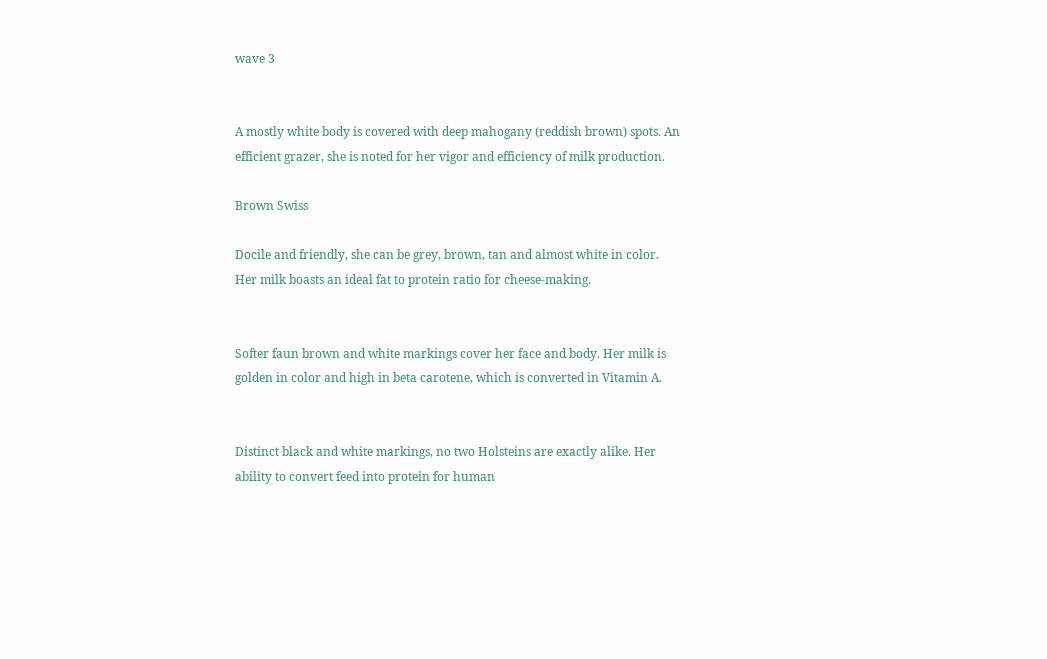wave 3


A mostly white body is covered with deep mahogany (reddish brown) spots. An efficient grazer, she is noted for her vigor and efficiency of milk production.

Brown Swiss

Docile and friendly, she can be grey, brown, tan and almost white in color. Her milk boasts an ideal fat to protein ratio for cheese-making.


Softer faun brown and white markings cover her face and body. Her milk is golden in color and high in beta carotene, which is converted in Vitamin A.


Distinct black and white markings, no two Holsteins are exactly alike. Her ability to convert feed into protein for human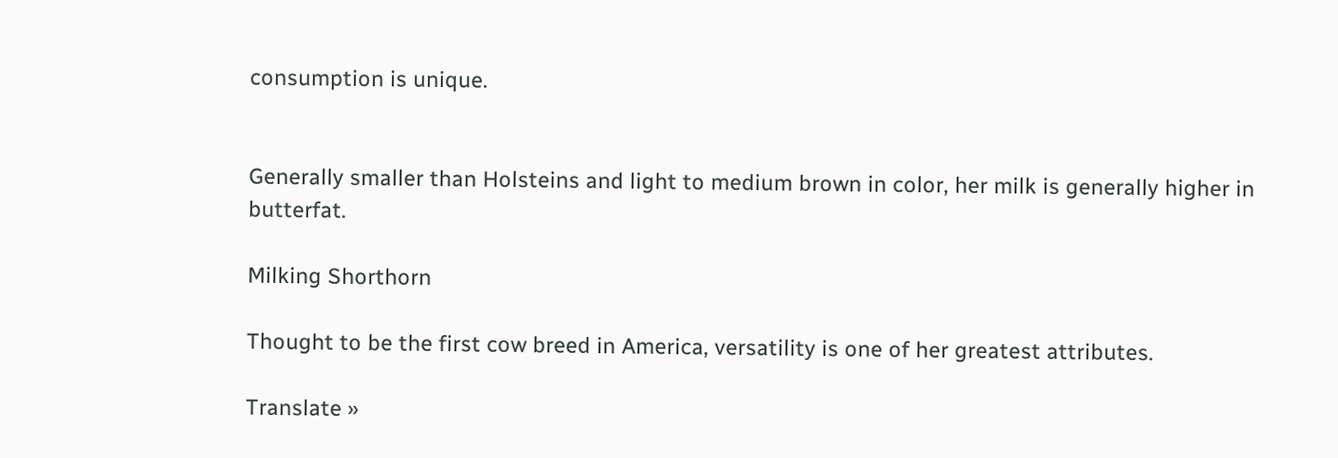consumption is unique.


Generally smaller than Holsteins and light to medium brown in color, her milk is generally higher in butterfat.

Milking Shorthorn

Thought to be the first cow breed in America, versatility is one of her greatest attributes.

Translate »